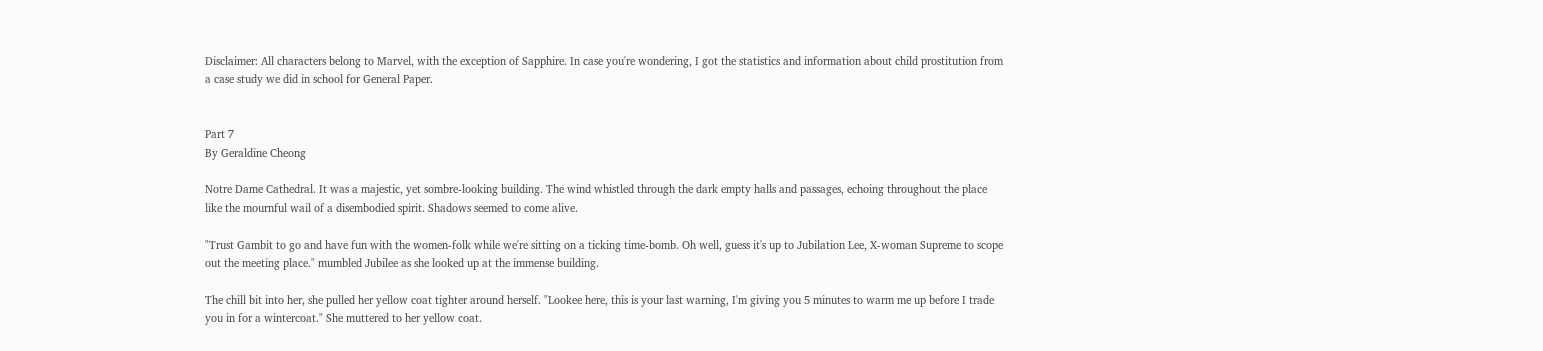Disclaimer: All characters belong to Marvel, with the exception of Sapphire. In case you're wondering, I got the statistics and information about child prostitution from a case study we did in school for General Paper.


Part 7
By Geraldine Cheong

Notre Dame Cathedral. It was a majestic, yet sombre-looking building. The wind whistled through the dark empty halls and passages, echoing throughout the place like the mournful wail of a disembodied spirit. Shadows seemed to come alive.

"Trust Gambit to go and have fun with the women-folk while we're sitting on a ticking time-bomb. Oh well, guess it's up to Jubilation Lee, X-woman Supreme to scope out the meeting place." mumbled Jubilee as she looked up at the immense building.

The chill bit into her, she pulled her yellow coat tighter around herself. "Lookee here, this is your last warning, I'm giving you 5 minutes to warm me up before I trade you in for a wintercoat." She muttered to her yellow coat.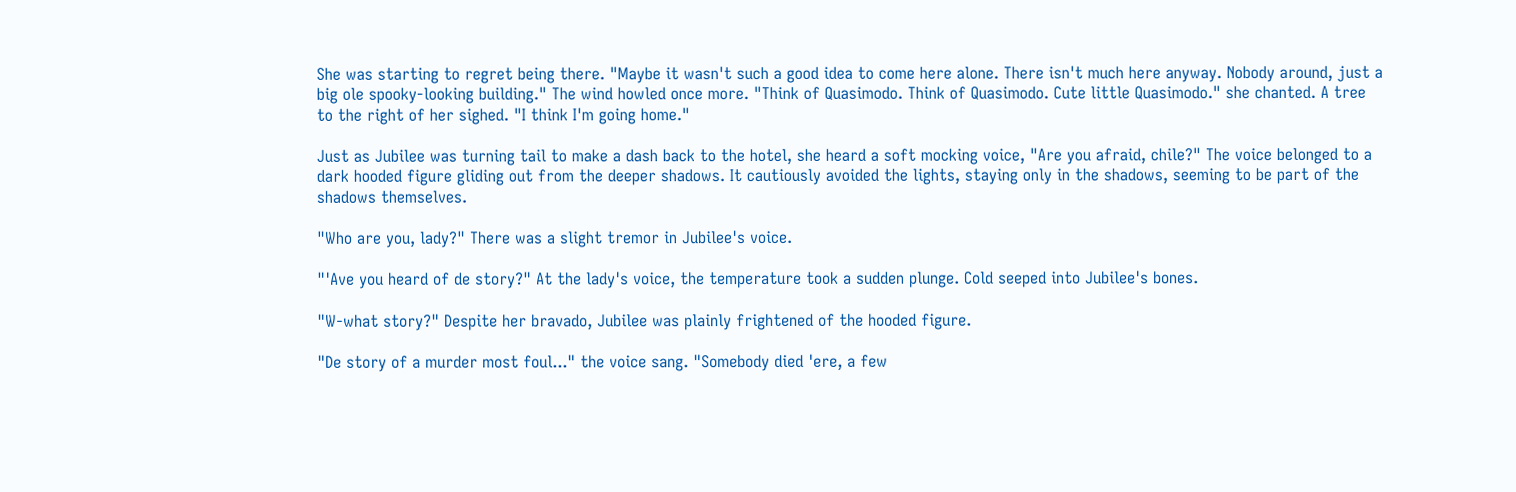She was starting to regret being there. "Maybe it wasn't such a good idea to come here alone. There isn't much here anyway. Nobody around, just a big ole spooky-looking building." The wind howled once more. "Think of Quasimodo. Think of Quasimodo. Cute little Quasimodo." she chanted. A tree to the right of her sighed. "I think I'm going home."

Just as Jubilee was turning tail to make a dash back to the hotel, she heard a soft mocking voice, "Are you afraid, chile?" The voice belonged to a dark hooded figure gliding out from the deeper shadows. It cautiously avoided the lights, staying only in the shadows, seeming to be part of the shadows themselves.

"Who are you, lady?" There was a slight tremor in Jubilee's voice.

"'Ave you heard of de story?" At the lady's voice, the temperature took a sudden plunge. Cold seeped into Jubilee's bones.

"W-what story?" Despite her bravado, Jubilee was plainly frightened of the hooded figure.

"De story of a murder most foul..." the voice sang. "Somebody died 'ere, a few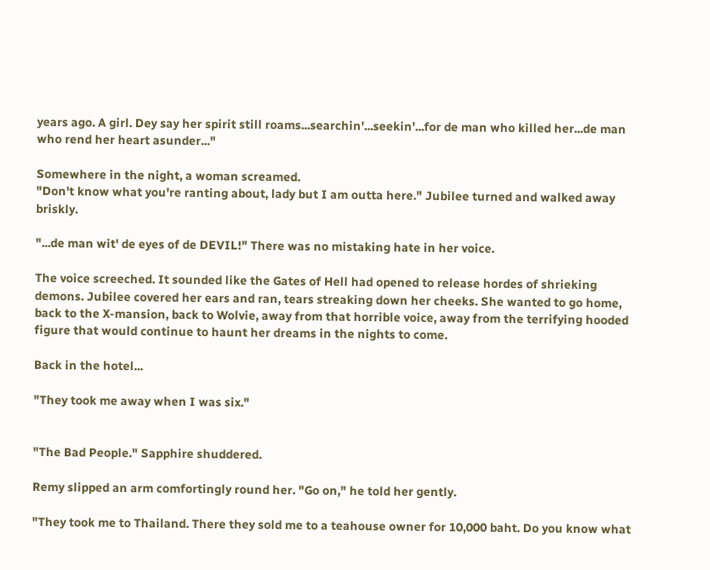years ago. A girl. Dey say her spirit still roams...searchin'...seekin'...for de man who killed her...de man who rend her heart asunder..."

Somewhere in the night, a woman screamed.
"Don't know what you're ranting about, lady but I am outta here." Jubilee turned and walked away briskly.

"...de man wit' de eyes of de DEVIL!" There was no mistaking hate in her voice.

The voice screeched. It sounded like the Gates of Hell had opened to release hordes of shrieking demons. Jubilee covered her ears and ran, tears streaking down her cheeks. She wanted to go home, back to the X-mansion, back to Wolvie, away from that horrible voice, away from the terrifying hooded figure that would continue to haunt her dreams in the nights to come.

Back in the hotel...

"They took me away when I was six."


"The Bad People." Sapphire shuddered.

Remy slipped an arm comfortingly round her. "Go on," he told her gently.

"They took me to Thailand. There they sold me to a teahouse owner for 10,000 baht. Do you know what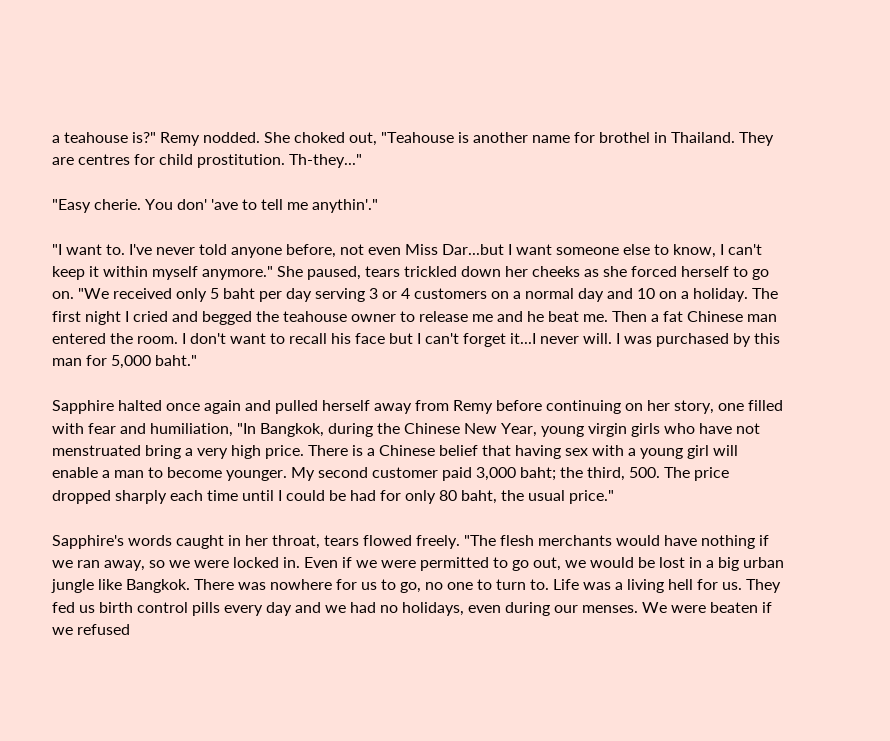a teahouse is?" Remy nodded. She choked out, "Teahouse is another name for brothel in Thailand. They are centres for child prostitution. Th-they..."

"Easy cherie. You don' 'ave to tell me anythin'."

"I want to. I've never told anyone before, not even Miss Dar...but I want someone else to know, I can't keep it within myself anymore." She paused, tears trickled down her cheeks as she forced herself to go on. "We received only 5 baht per day serving 3 or 4 customers on a normal day and 10 on a holiday. The first night I cried and begged the teahouse owner to release me and he beat me. Then a fat Chinese man entered the room. I don't want to recall his face but I can't forget it...I never will. I was purchased by this man for 5,000 baht."

Sapphire halted once again and pulled herself away from Remy before continuing on her story, one filled with fear and humiliation, "In Bangkok, during the Chinese New Year, young virgin girls who have not menstruated bring a very high price. There is a Chinese belief that having sex with a young girl will enable a man to become younger. My second customer paid 3,000 baht; the third, 500. The price dropped sharply each time until I could be had for only 80 baht, the usual price."

Sapphire's words caught in her throat, tears flowed freely. "The flesh merchants would have nothing if we ran away, so we were locked in. Even if we were permitted to go out, we would be lost in a big urban jungle like Bangkok. There was nowhere for us to go, no one to turn to. Life was a living hell for us. They fed us birth control pills every day and we had no holidays, even during our menses. We were beaten if we refused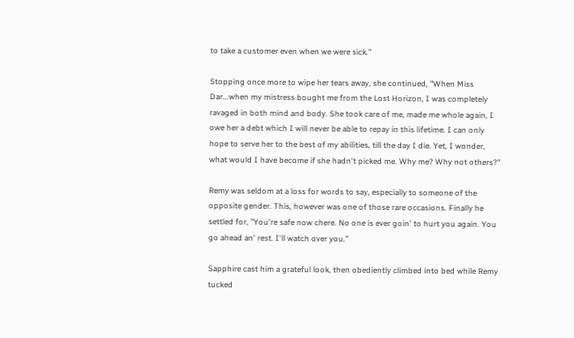to take a customer even when we were sick."

Stopping once more to wipe her tears away, she continued, "When Miss Dar...when my mistress bought me from the Lost Horizon, I was completely ravaged in both mind and body. She took care of me, made me whole again, I owe her a debt which I will never be able to repay in this lifetime. I can only hope to serve her to the best of my abilities, till the day I die. Yet, I wonder, what would I have become if she hadn't picked me. Why me? Why not others?"

Remy was seldom at a loss for words to say, especially to someone of the opposite gender. This, however was one of those rare occasions. Finally he settled for, "You're safe now chere. No one is ever goin' to hurt you again. You go ahead an' rest. I'll watch over you."

Sapphire cast him a grateful look, then obediently climbed into bed while Remy tucked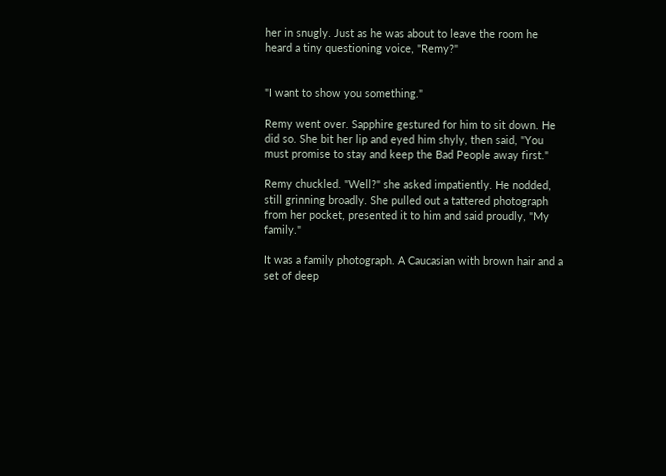her in snugly. Just as he was about to leave the room he heard a tiny questioning voice, "Remy?"


"I want to show you something."

Remy went over. Sapphire gestured for him to sit down. He did so. She bit her lip and eyed him shyly, then said, "You must promise to stay and keep the Bad People away first."

Remy chuckled. "Well?" she asked impatiently. He nodded, still grinning broadly. She pulled out a tattered photograph from her pocket, presented it to him and said proudly, "My family."

It was a family photograph. A Caucasian with brown hair and a set of deep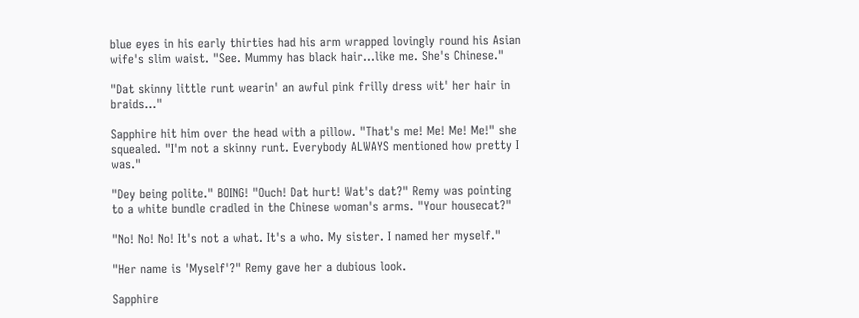blue eyes in his early thirties had his arm wrapped lovingly round his Asian wife's slim waist. "See. Mummy has black hair...like me. She's Chinese."

"Dat skinny little runt wearin' an awful pink frilly dress wit' her hair in braids..."

Sapphire hit him over the head with a pillow. "That's me! Me! Me! Me!" she squealed. "I'm not a skinny runt. Everybody ALWAYS mentioned how pretty I was."

"Dey being polite." BOING! "Ouch! Dat hurt! Wat's dat?" Remy was pointing to a white bundle cradled in the Chinese woman's arms. "Your housecat?"

"No! No! No! It's not a what. It's a who. My sister. I named her myself."

"Her name is 'Myself'?" Remy gave her a dubious look.

Sapphire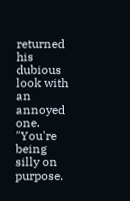returned his dubious look with an annoyed one. "You're being silly on purpose.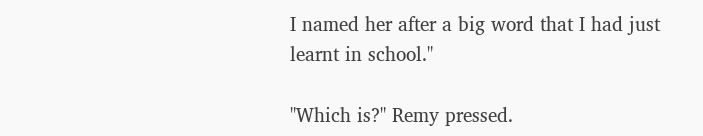I named her after a big word that I had just learnt in school."

"Which is?" Remy pressed.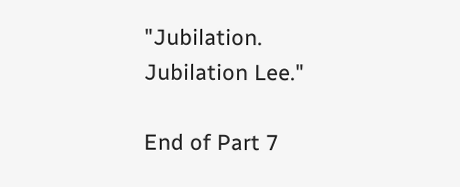"Jubilation. Jubilation Lee."

End of Part 7